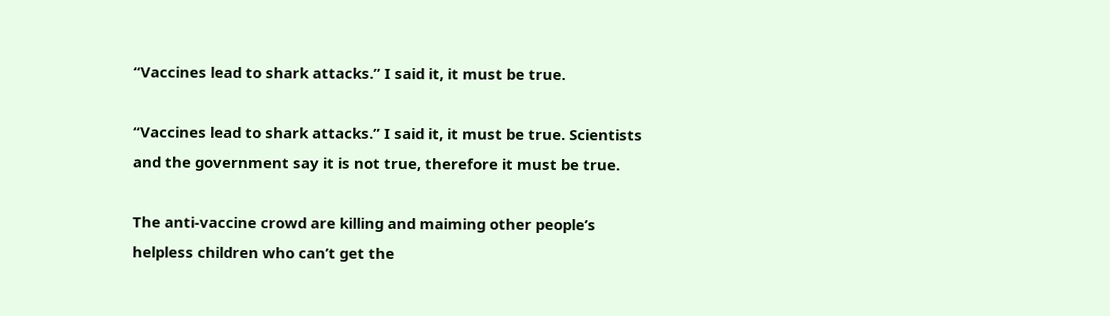“Vaccines lead to shark attacks.” I said it, it must be true.

“Vaccines lead to shark attacks.” I said it, it must be true. Scientists and the government say it is not true, therefore it must be true.

The anti-vaccine crowd are killing and maiming other people’s helpless children who can’t get the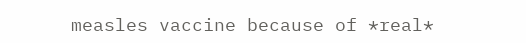measles vaccine because of *real*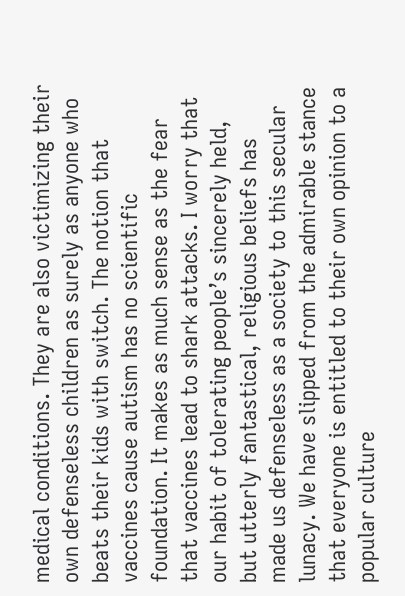medical conditions. They are also victimizing their own defenseless children as surely as anyone who beats their kids with switch. The notion that vaccines cause autism has no scientific foundation. It makes as much sense as the fear that vaccines lead to shark attacks. I worry that our habit of tolerating people’s sincerely held, but utterly fantastical, religious beliefs has made us defenseless as a society to this secular lunacy. We have slipped from the admirable stance that everyone is entitled to their own opinion to a popular culture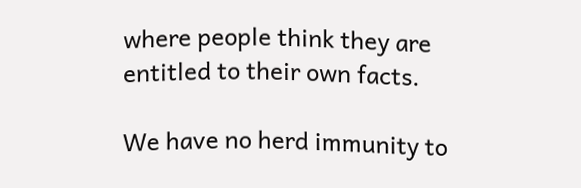where people think they are entitled to their own facts.

We have no herd immunity to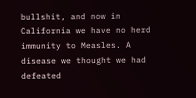bullshit, and now in California we have no herd immunity to Measles. A disease we thought we had defeated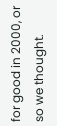for good in 2000, or so we thought.